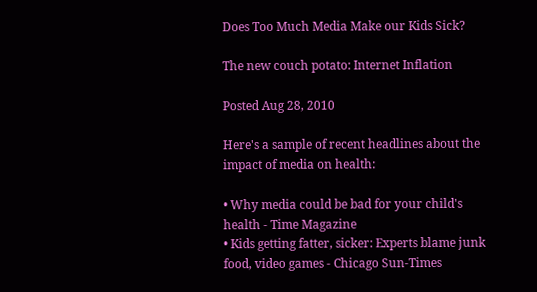Does Too Much Media Make our Kids Sick?

The new couch potato: Internet Inflation

Posted Aug 28, 2010

Here's a sample of recent headlines about the impact of media on health:

• Why media could be bad for your child's health - Time Magazine
• Kids getting fatter, sicker: Experts blame junk food, video games - Chicago Sun-Times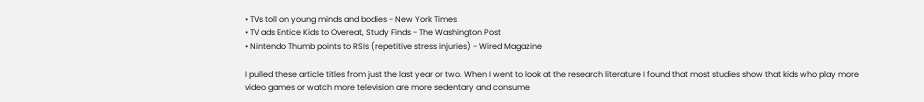• TVs toll on young minds and bodies - New York Times
• TV ads Entice Kids to Overeat, Study Finds - The Washington Post
• Nintendo Thumb points to RSIs (repetitive stress injuries) - Wired Magazine

I pulled these article titles from just the last year or two. When I went to look at the research literature I found that most studies show that kids who play more video games or watch more television are more sedentary and consume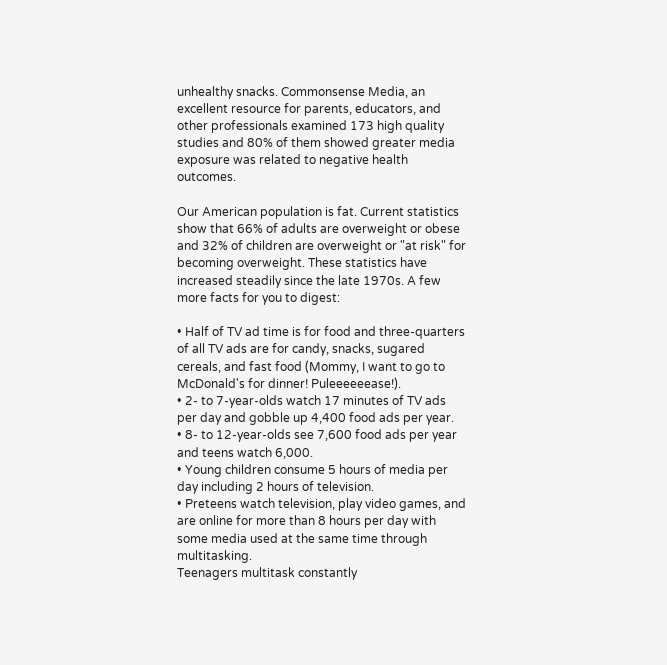unhealthy snacks. Commonsense Media, an excellent resource for parents, educators, and other professionals examined 173 high quality studies and 80% of them showed greater media exposure was related to negative health outcomes.

Our American population is fat. Current statistics show that 66% of adults are overweight or obese and 32% of children are overweight or "at risk" for becoming overweight. These statistics have increased steadily since the late 1970s. A few more facts for you to digest:

• Half of TV ad time is for food and three-quarters of all TV ads are for candy, snacks, sugared cereals, and fast food (Mommy, I want to go to McDonald's for dinner! Puleeeeeease!).
• 2- to 7-year-olds watch 17 minutes of TV ads per day and gobble up 4,400 food ads per year.
• 8- to 12-year-olds see 7,600 food ads per year and teens watch 6,000.
• Young children consume 5 hours of media per day including 2 hours of television.
• Preteens watch television, play video games, and are online for more than 8 hours per day with some media used at the same time through multitasking.
Teenagers multitask constantly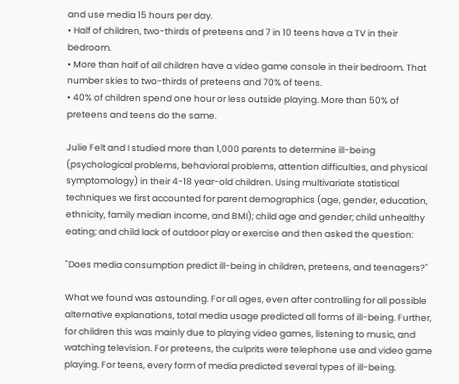and use media 15 hours per day.
• Half of children, two-thirds of preteens and 7 in 10 teens have a TV in their bedroom.
• More than half of all children have a video game console in their bedroom. That number skies to two-thirds of preteens and 70% of teens.
• 40% of children spend one hour or less outside playing. More than 50% of preteens and teens do the same.

Julie Felt and I studied more than 1,000 parents to determine ill-being (psychological problems, behavioral problems, attention difficulties, and physical symptomology) in their 4-18 year-old children. Using multivariate statistical techniques we first accounted for parent demographics (age, gender, education, ethnicity, family median income, and BMI); child age and gender; child unhealthy eating; and child lack of outdoor play or exercise and then asked the question:

"Does media consumption predict ill-being in children, preteens, and teenagers?"

What we found was astounding. For all ages, even after controlling for all possible alternative explanations, total media usage predicted all forms of ill-being. Further, for children this was mainly due to playing video games, listening to music, and watching television. For preteens, the culprits were telephone use and video game playing. For teens, every form of media predicted several types of ill-being.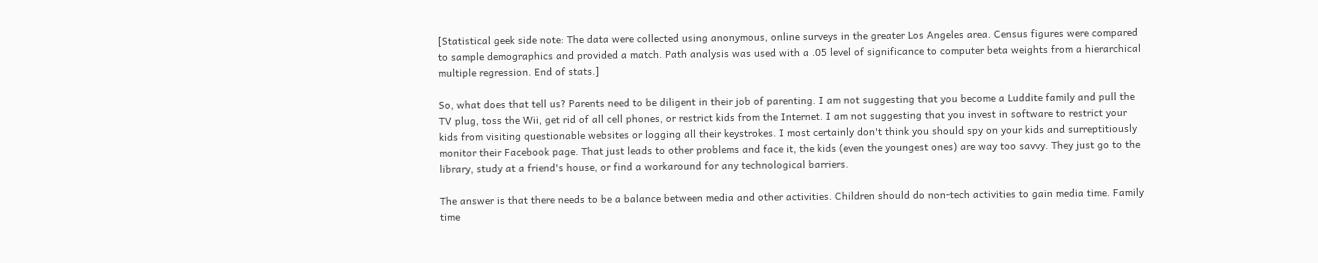[Statistical geek side note: The data were collected using anonymous, online surveys in the greater Los Angeles area. Census figures were compared to sample demographics and provided a match. Path analysis was used with a .05 level of significance to computer beta weights from a hierarchical multiple regression. End of stats.]

So, what does that tell us? Parents need to be diligent in their job of parenting. I am not suggesting that you become a Luddite family and pull the TV plug, toss the Wii, get rid of all cell phones, or restrict kids from the Internet. I am not suggesting that you invest in software to restrict your kids from visiting questionable websites or logging all their keystrokes. I most certainly don't think you should spy on your kids and surreptitiously monitor their Facebook page. That just leads to other problems and face it, the kids (even the youngest ones) are way too savvy. They just go to the library, study at a friend's house, or find a workaround for any technological barriers.

The answer is that there needs to be a balance between media and other activities. Children should do non-tech activities to gain media time. Family time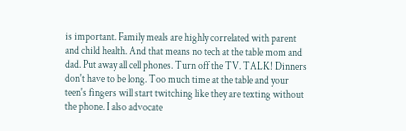is important. Family meals are highly correlated with parent and child health. And that means no tech at the table mom and dad. Put away all cell phones. Turn off the TV. TALK! Dinners don't have to be long. Too much time at the table and your teen's fingers will start twitching like they are texting without the phone. I also advocate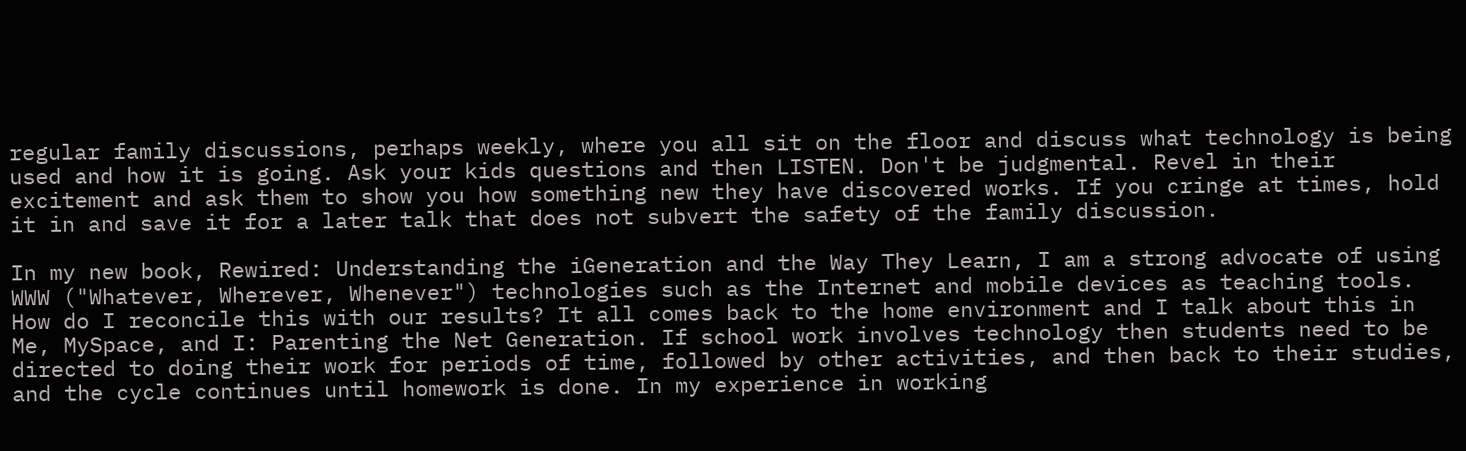regular family discussions, perhaps weekly, where you all sit on the floor and discuss what technology is being used and how it is going. Ask your kids questions and then LISTEN. Don't be judgmental. Revel in their excitement and ask them to show you how something new they have discovered works. If you cringe at times, hold it in and save it for a later talk that does not subvert the safety of the family discussion.

In my new book, Rewired: Understanding the iGeneration and the Way They Learn, I am a strong advocate of using WWW ("Whatever, Wherever, Whenever") technologies such as the Internet and mobile devices as teaching tools. How do I reconcile this with our results? It all comes back to the home environment and I talk about this in Me, MySpace, and I: Parenting the Net Generation. If school work involves technology then students need to be directed to doing their work for periods of time, followed by other activities, and then back to their studies, and the cycle continues until homework is done. In my experience in working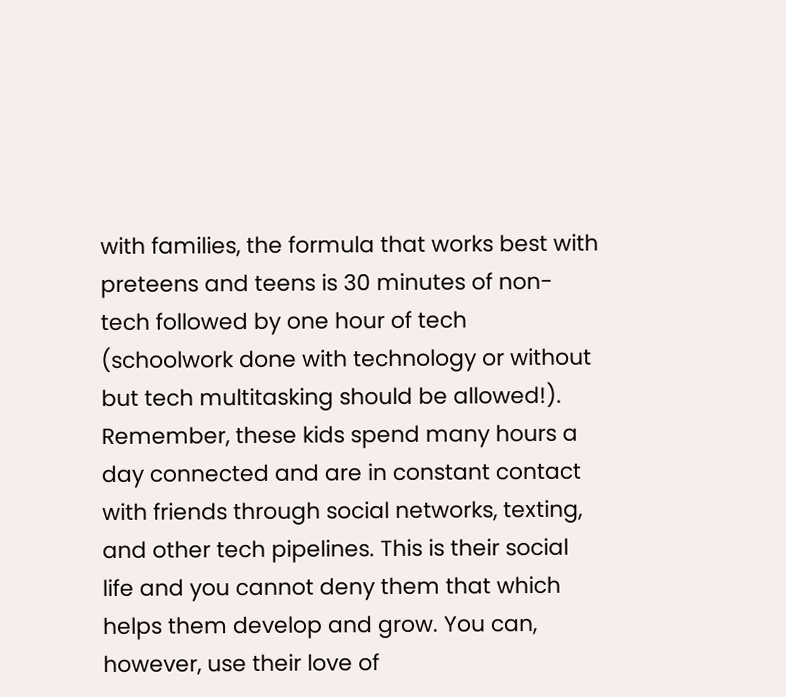with families, the formula that works best with preteens and teens is 30 minutes of non-tech followed by one hour of tech (schoolwork done with technology or without but tech multitasking should be allowed!). Remember, these kids spend many hours a day connected and are in constant contact with friends through social networks, texting, and other tech pipelines. This is their social life and you cannot deny them that which helps them develop and grow. You can, however, use their love of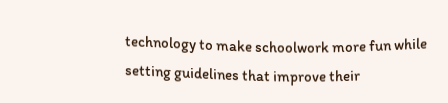technology to make schoolwork more fun while setting guidelines that improve their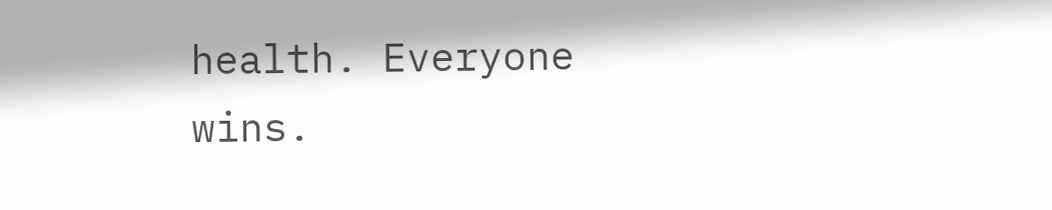health. Everyone wins.